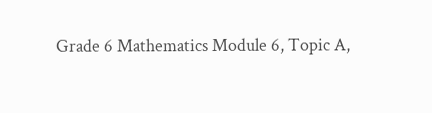Grade 6 Mathematics Module 6, Topic A,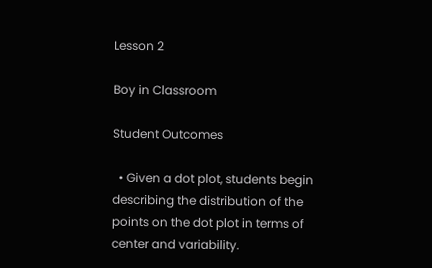Lesson 2

Boy in Classroom

Student Outcomes

  • Given a dot plot, students begin describing the distribution of the points on the dot plot in terms of center and variability.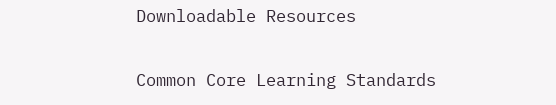Downloadable Resources

Common Core Learning Standards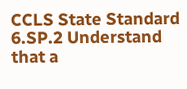CCLS State Standard
6.SP.2 Understand that a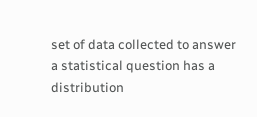set of data collected to answer a statistical question has a distribution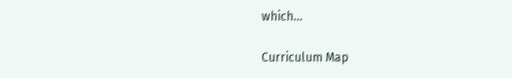which...

Curriculum Map